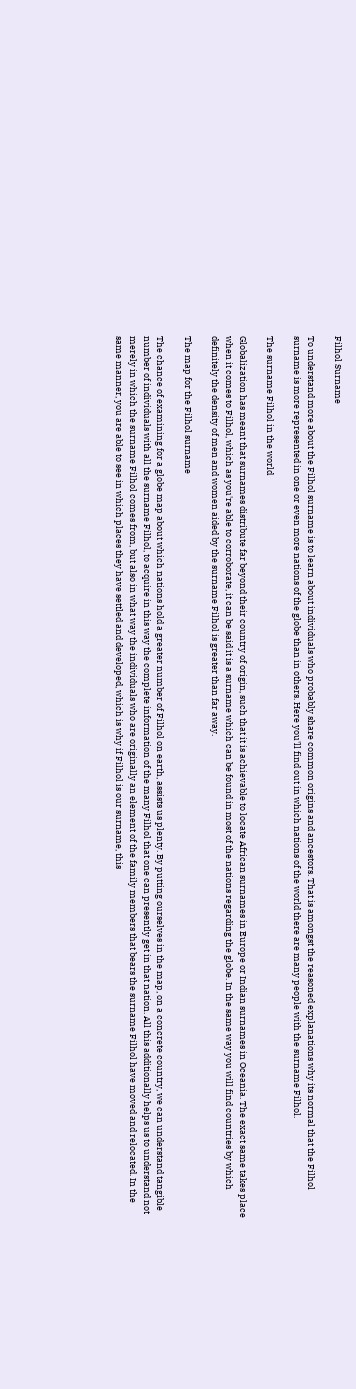Filhol Surname

To understand more about the Filhol surname is to learn about individuals who probably share common origins and ancestors. That is amongst the reasoned explanations why its normal that the Filhol surname is more represented in one or even more nations of the globe than in others. Here you'll find out in which nations of the world there are many people with the surname Filhol.

The surname Filhol in the world

Globalization has meant that surnames distribute far beyond their country of origin, such that it is achievable to locate African surnames in Europe or Indian surnames in Oceania. The exact same takes place when it comes to Filhol, which as you're able to corroborate, it can be said it is a surname which can be found in most of the nations regarding the globe. In the same way you will find countries by which definitely the density of men and women aided by the surname Filhol is greater than far away.

The map for the Filhol surname

The chance of examining for a globe map about which nations hold a greater number of Filhol on earth, assists us plenty. By putting ourselves in the map, on a concrete country, we can understand tangible number of individuals with all the surname Filhol, to acquire in this way the complete information of the many Filhol that one can presently get in that nation. All this additionally helps us to understand not merely in which the surname Filhol comes from, but also in what way the individuals who are originally an element of the family members that bears the surname Filhol have moved and relocated. In the same manner, you are able to see in which places they have settled and developed, which is why if Filhol is our surname, this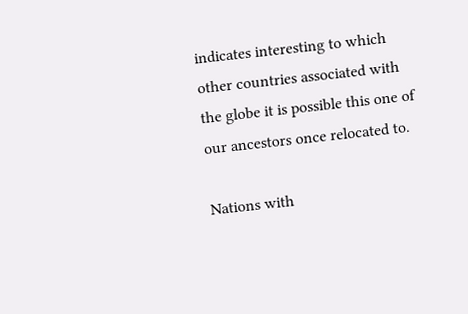indicates interesting to which other countries associated with the globe it is possible this one of our ancestors once relocated to.

Nations with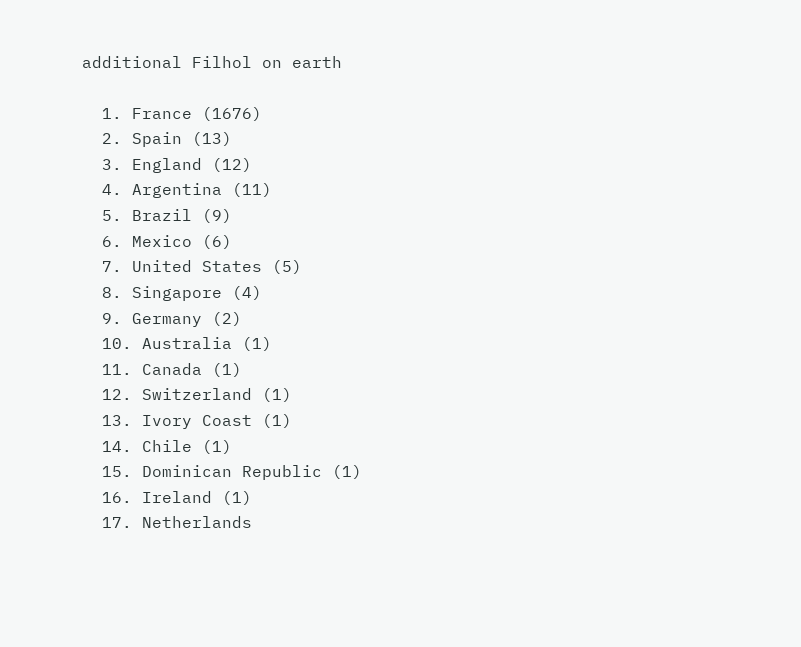additional Filhol on earth

  1. France (1676)
  2. Spain (13)
  3. England (12)
  4. Argentina (11)
  5. Brazil (9)
  6. Mexico (6)
  7. United States (5)
  8. Singapore (4)
  9. Germany (2)
  10. Australia (1)
  11. Canada (1)
  12. Switzerland (1)
  13. Ivory Coast (1)
  14. Chile (1)
  15. Dominican Republic (1)
  16. Ireland (1)
  17. Netherlands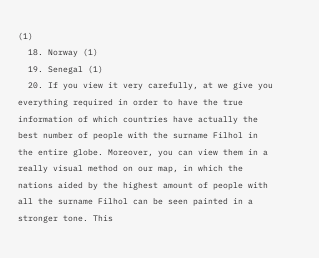(1)
  18. Norway (1)
  19. Senegal (1)
  20. If you view it very carefully, at we give you everything required in order to have the true information of which countries have actually the best number of people with the surname Filhol in the entire globe. Moreover, you can view them in a really visual method on our map, in which the nations aided by the highest amount of people with all the surname Filhol can be seen painted in a stronger tone. This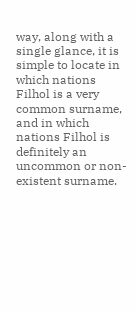way, along with a single glance, it is simple to locate in which nations Filhol is a very common surname, and in which nations Filhol is definitely an uncommon or non-existent surname.